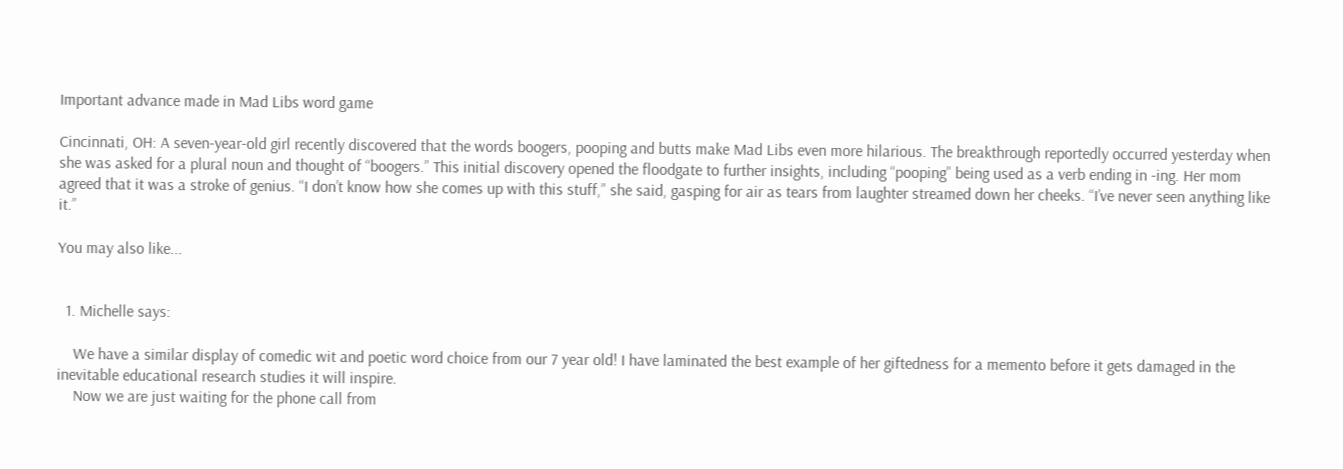Important advance made in Mad Libs word game

Cincinnati, OH: A seven-year-old girl recently discovered that the words boogers, pooping and butts make Mad Libs even more hilarious. The breakthrough reportedly occurred yesterday when she was asked for a plural noun and thought of “boogers.” This initial discovery opened the floodgate to further insights, including “pooping” being used as a verb ending in -ing. Her mom agreed that it was a stroke of genius. “I don’t know how she comes up with this stuff,” she said, gasping for air as tears from laughter streamed down her cheeks. “I’ve never seen anything like it.”

You may also like...


  1. Michelle says:

    We have a similar display of comedic wit and poetic word choice from our 7 year old! I have laminated the best example of her giftedness for a memento before it gets damaged in the inevitable educational research studies it will inspire.
    Now we are just waiting for the phone call from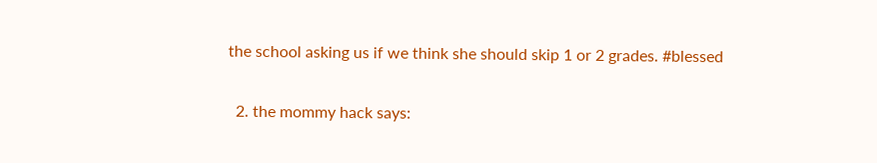the school asking us if we think she should skip 1 or 2 grades. #blessed

  2. the mommy hack says: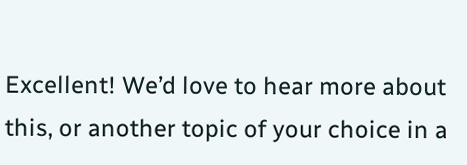Excellent! We’d love to hear more about this, or another topic of your choice in a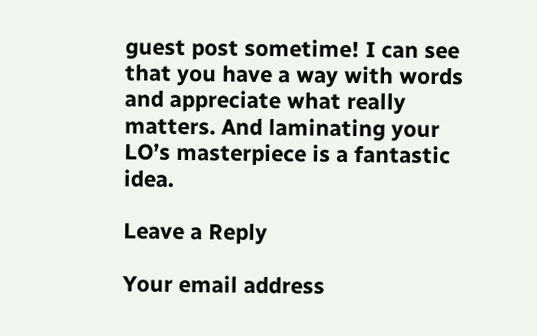guest post sometime! I can see that you have a way with words and appreciate what really matters. And laminating your LO’s masterpiece is a fantastic idea.

Leave a Reply

Your email address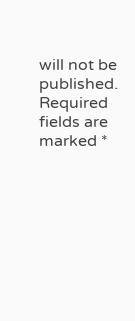will not be published. Required fields are marked *